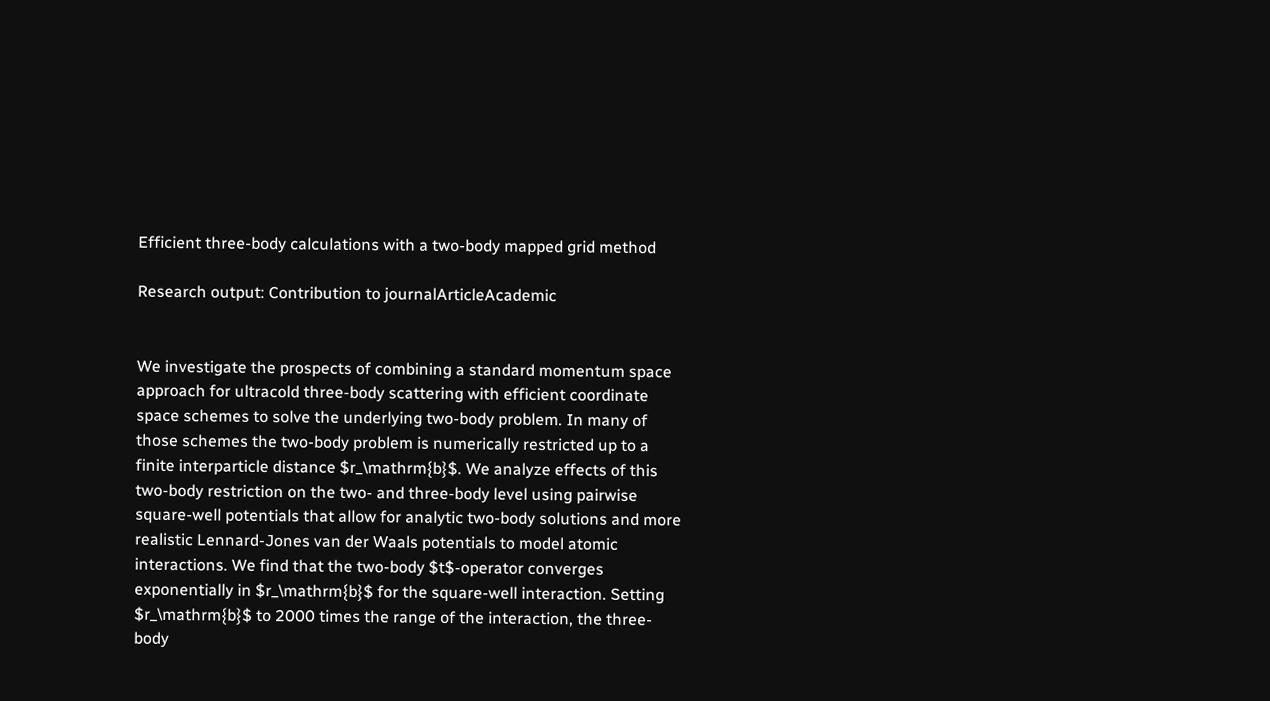Efficient three-body calculations with a two-body mapped grid method

Research output: Contribution to journalArticleAcademic


We investigate the prospects of combining a standard momentum space approach for ultracold three-body scattering with efficient coordinate space schemes to solve the underlying two-body problem. In many of those schemes the two-body problem is numerically restricted up to a finite interparticle distance $r_\mathrm{b}$. We analyze effects of this two-body restriction on the two- and three-body level using pairwise square-well potentials that allow for analytic two-body solutions and more realistic Lennard-Jones van der Waals potentials to model atomic interactions. We find that the two-body $t$-operator converges exponentially in $r_\mathrm{b}$ for the square-well interaction. Setting $r_\mathrm{b}$ to 2000 times the range of the interaction, the three-body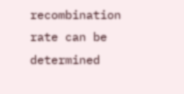recombination rate can be determined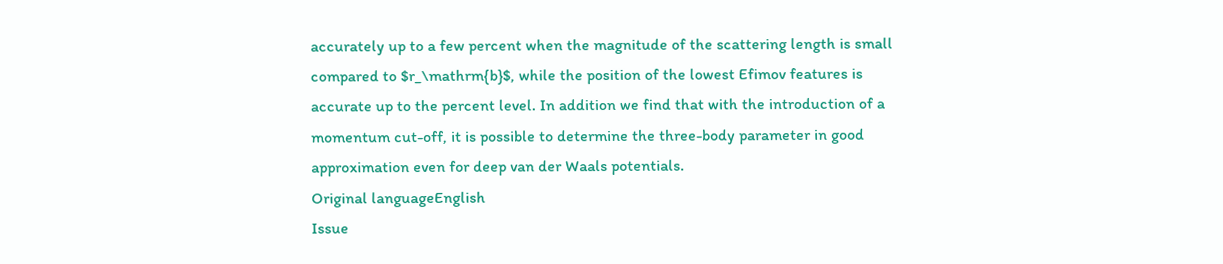accurately up to a few percent when the magnitude of the scattering length is small compared to $r_\mathrm{b}$, while the position of the lowest Efimov features is accurate up to the percent level. In addition we find that with the introduction of a momentum cut-off, it is possible to determine the three-body parameter in good approximation even for deep van der Waals potentials.
Original languageEnglish
Issue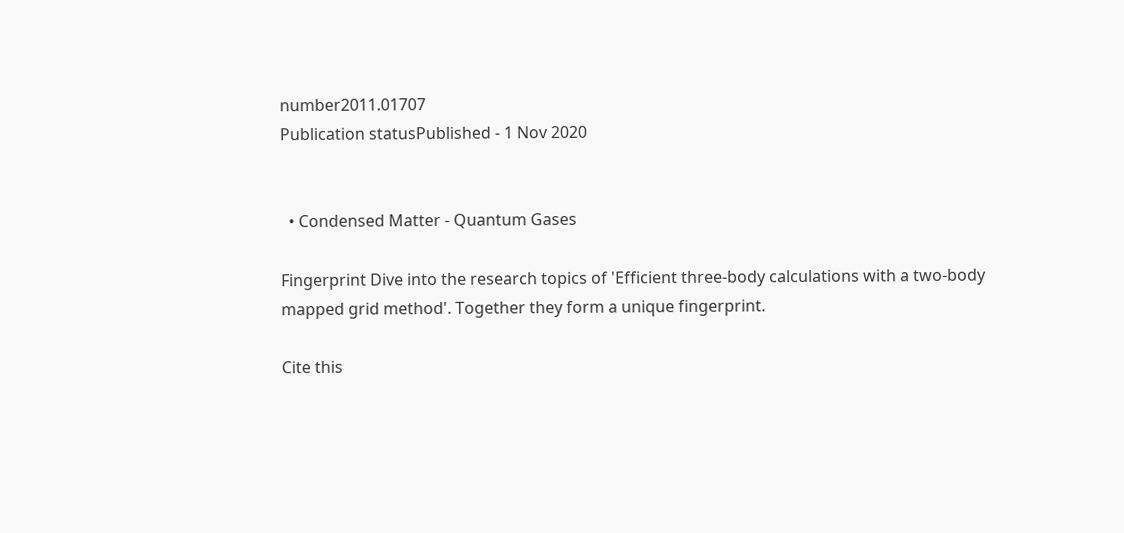number2011.01707
Publication statusPublished - 1 Nov 2020


  • Condensed Matter - Quantum Gases

Fingerprint Dive into the research topics of 'Efficient three-body calculations with a two-body mapped grid method'. Together they form a unique fingerprint.

Cite this